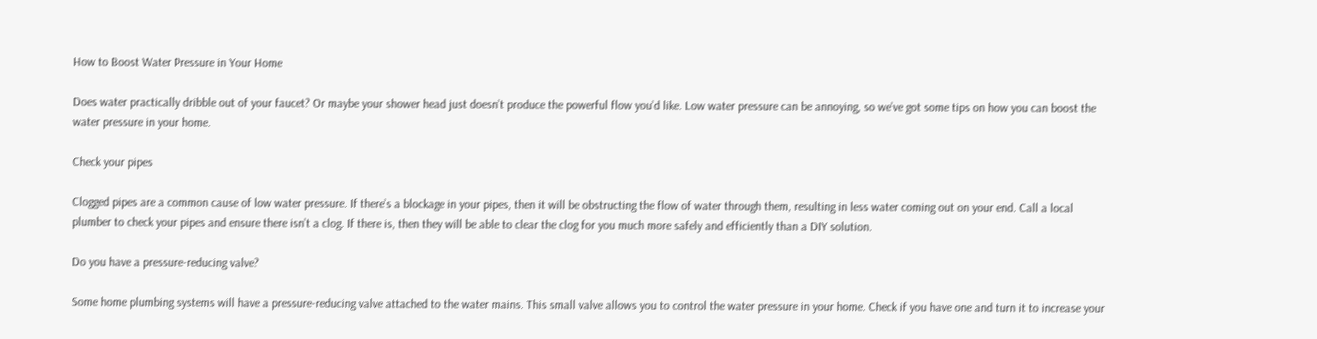How to Boost Water Pressure in Your Home

Does water practically dribble out of your faucet? Or maybe your shower head just doesn’t produce the powerful flow you’d like. Low water pressure can be annoying, so we’ve got some tips on how you can boost the water pressure in your home.

Check your pipes

Clogged pipes are a common cause of low water pressure. If there’s a blockage in your pipes, then it will be obstructing the flow of water through them, resulting in less water coming out on your end. Call a local plumber to check your pipes and ensure there isn’t a clog. If there is, then they will be able to clear the clog for you much more safely and efficiently than a DIY solution.

Do you have a pressure-reducing valve?

Some home plumbing systems will have a pressure-reducing valve attached to the water mains. This small valve allows you to control the water pressure in your home. Check if you have one and turn it to increase your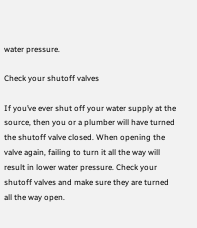water pressure.

Check your shutoff valves

If you’ve ever shut off your water supply at the source, then you or a plumber will have turned the shutoff valve closed. When opening the valve again, failing to turn it all the way will result in lower water pressure. Check your shutoff valves and make sure they are turned all the way open.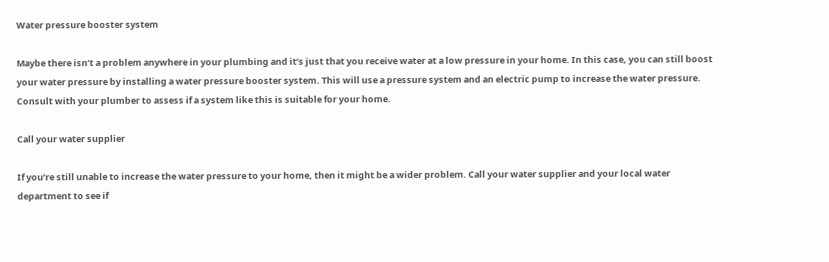Water pressure booster system

Maybe there isn’t a problem anywhere in your plumbing and it’s just that you receive water at a low pressure in your home. In this case, you can still boost your water pressure by installing a water pressure booster system. This will use a pressure system and an electric pump to increase the water pressure. Consult with your plumber to assess if a system like this is suitable for your home.

Call your water supplier

If you’re still unable to increase the water pressure to your home, then it might be a wider problem. Call your water supplier and your local water department to see if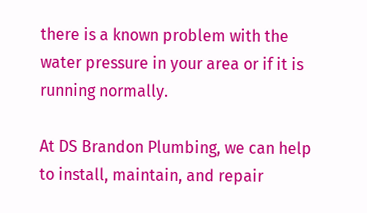there is a known problem with the water pressure in your area or if it is running normally.

At DS Brandon Plumbing, we can help to install, maintain, and repair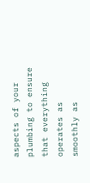aspects of your plumbing to ensure that everything operates as smoothly as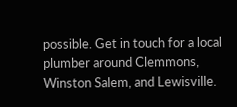possible. Get in touch for a local plumber around Clemmons, Winston Salem, and Lewisville.